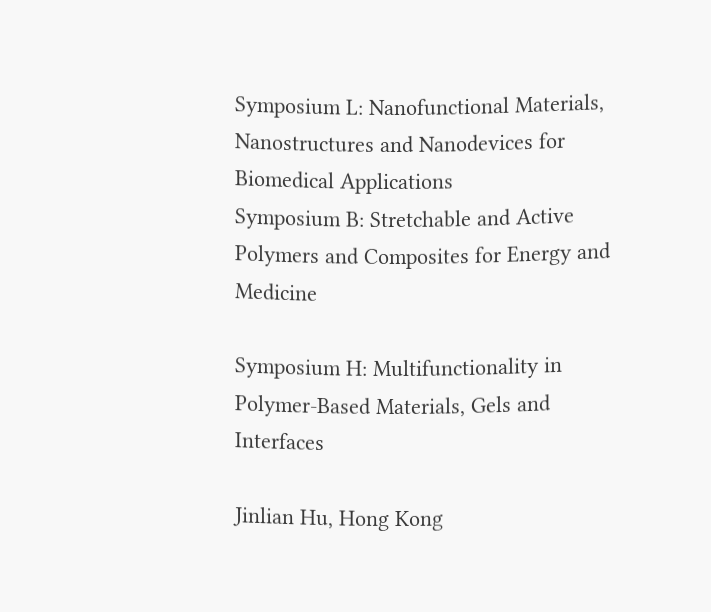Symposium L: Nanofunctional Materials, Nanostructures and Nanodevices for Biomedical Applications
Symposium B: Stretchable and Active Polymers and Composites for Energy and Medicine

Symposium H: Multifunctionality in Polymer-Based Materials, Gels and Interfaces

Jinlian Hu, Hong Kong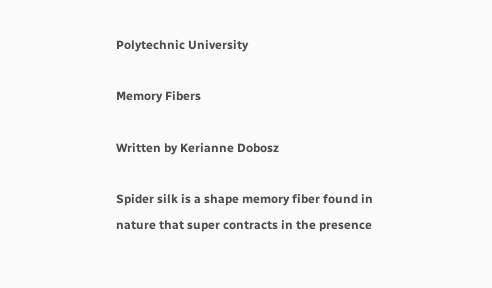Polytechnic University

Memory Fibers

Written by Kerianne Dobosz

Spider silk is a shape memory fiber found in nature that super contracts in the presence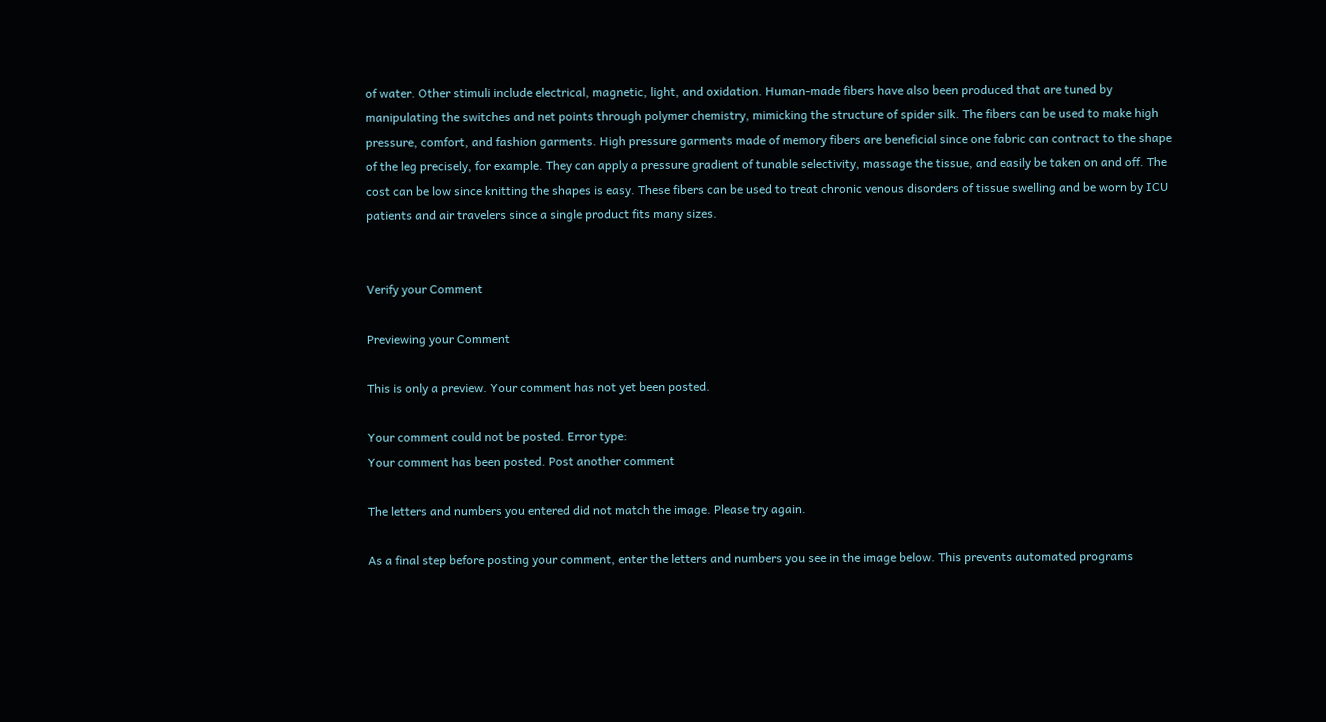of water. Other stimuli include electrical, magnetic, light, and oxidation. Human-made fibers have also been produced that are tuned by manipulating the switches and net points through polymer chemistry, mimicking the structure of spider silk. The fibers can be used to make high pressure, comfort, and fashion garments. High pressure garments made of memory fibers are beneficial since one fabric can contract to the shape of the leg precisely, for example. They can apply a pressure gradient of tunable selectivity, massage the tissue, and easily be taken on and off. The cost can be low since knitting the shapes is easy. These fibers can be used to treat chronic venous disorders of tissue swelling and be worn by ICU patients and air travelers since a single product fits many sizes.


Verify your Comment

Previewing your Comment

This is only a preview. Your comment has not yet been posted.

Your comment could not be posted. Error type:
Your comment has been posted. Post another comment

The letters and numbers you entered did not match the image. Please try again.

As a final step before posting your comment, enter the letters and numbers you see in the image below. This prevents automated programs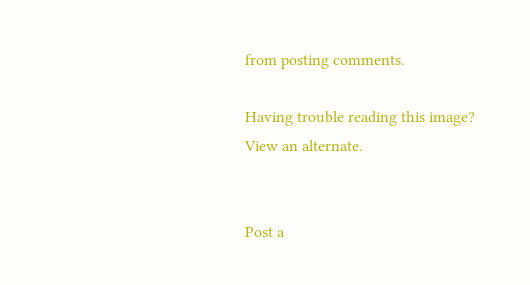from posting comments.

Having trouble reading this image? View an alternate.


Post a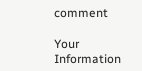comment

Your Information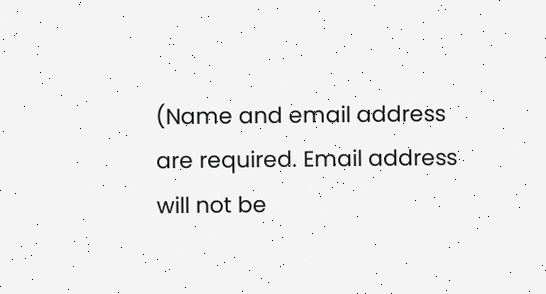(Name and email address are required. Email address will not be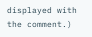displayed with the comment.)